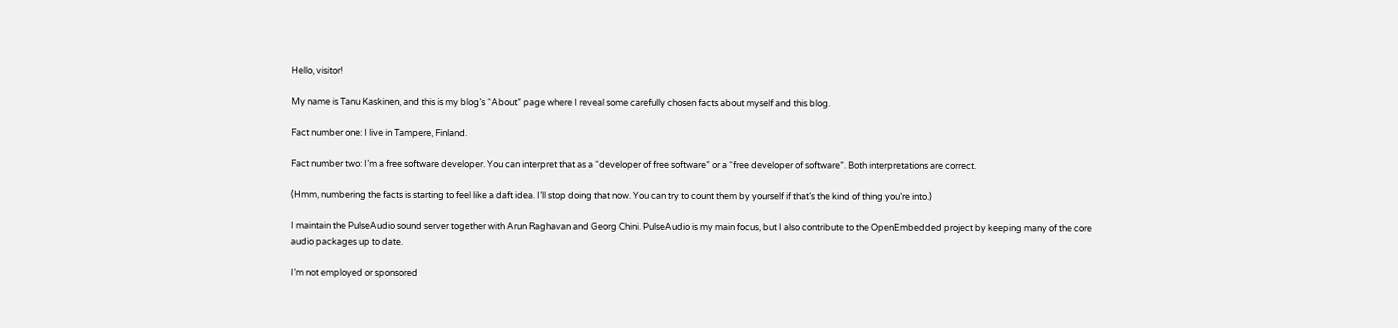Hello, visitor!

My name is Tanu Kaskinen, and this is my blog’s “About” page where I reveal some carefully chosen facts about myself and this blog.

Fact number one: I live in Tampere, Finland.

Fact number two: I’m a free software developer. You can interpret that as a “developer of free software” or a “free developer of software”. Both interpretations are correct.

(Hmm, numbering the facts is starting to feel like a daft idea. I’ll stop doing that now. You can try to count them by yourself if that’s the kind of thing you’re into.)

I maintain the PulseAudio sound server together with Arun Raghavan and Georg Chini. PulseAudio is my main focus, but I also contribute to the OpenEmbedded project by keeping many of the core audio packages up to date.

I’m not employed or sponsored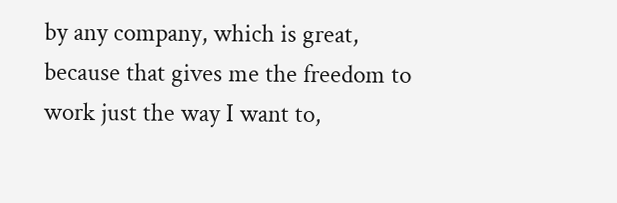by any company, which is great, because that gives me the freedom to work just the way I want to,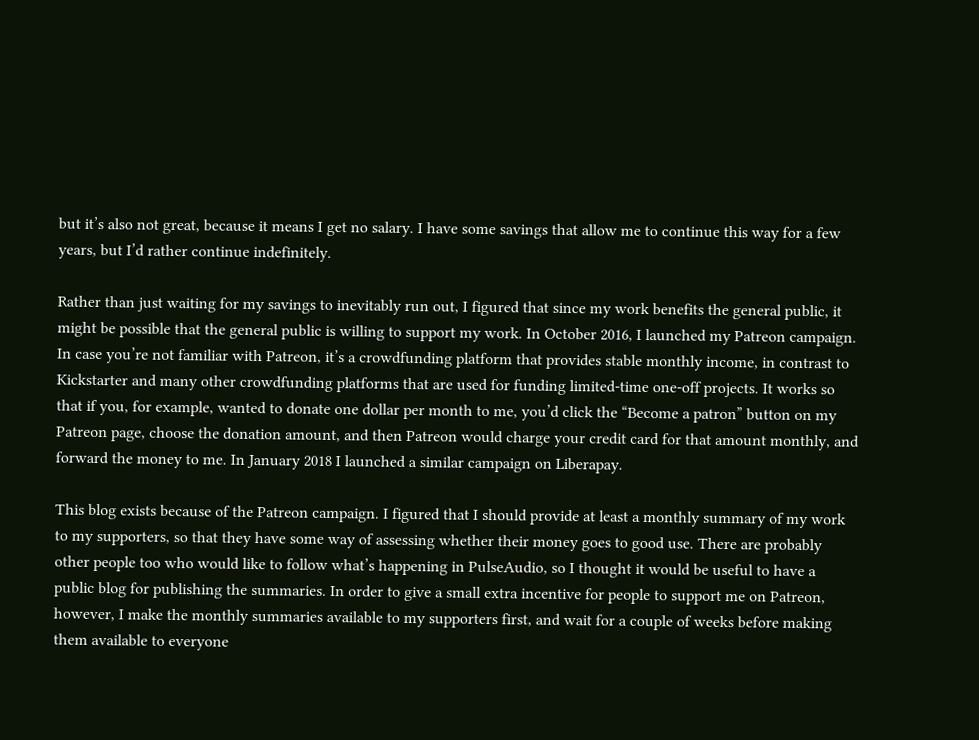but it’s also not great, because it means I get no salary. I have some savings that allow me to continue this way for a few years, but I’d rather continue indefinitely.

Rather than just waiting for my savings to inevitably run out, I figured that since my work benefits the general public, it might be possible that the general public is willing to support my work. In October 2016, I launched my Patreon campaign. In case you’re not familiar with Patreon, it’s a crowdfunding platform that provides stable monthly income, in contrast to Kickstarter and many other crowdfunding platforms that are used for funding limited-time one-off projects. It works so that if you, for example, wanted to donate one dollar per month to me, you’d click the “Become a patron” button on my Patreon page, choose the donation amount, and then Patreon would charge your credit card for that amount monthly, and forward the money to me. In January 2018 I launched a similar campaign on Liberapay.

This blog exists because of the Patreon campaign. I figured that I should provide at least a monthly summary of my work to my supporters, so that they have some way of assessing whether their money goes to good use. There are probably other people too who would like to follow what’s happening in PulseAudio, so I thought it would be useful to have a public blog for publishing the summaries. In order to give a small extra incentive for people to support me on Patreon, however, I make the monthly summaries available to my supporters first, and wait for a couple of weeks before making them available to everyone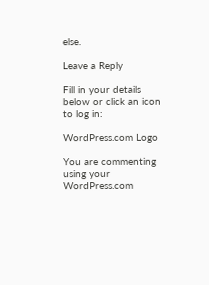else.

Leave a Reply

Fill in your details below or click an icon to log in:

WordPress.com Logo

You are commenting using your WordPress.com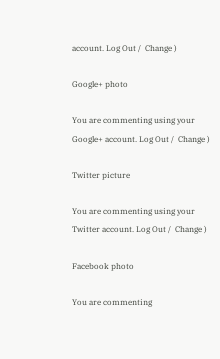account. Log Out /  Change )

Google+ photo

You are commenting using your Google+ account. Log Out /  Change )

Twitter picture

You are commenting using your Twitter account. Log Out /  Change )

Facebook photo

You are commenting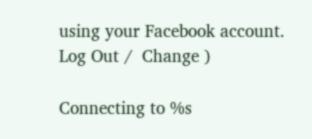using your Facebook account. Log Out /  Change )

Connecting to %s